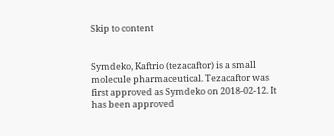Skip to content


Symdeko, Kaftrio (tezacaftor) is a small molecule pharmaceutical. Tezacaftor was first approved as Symdeko on 2018-02-12. It has been approved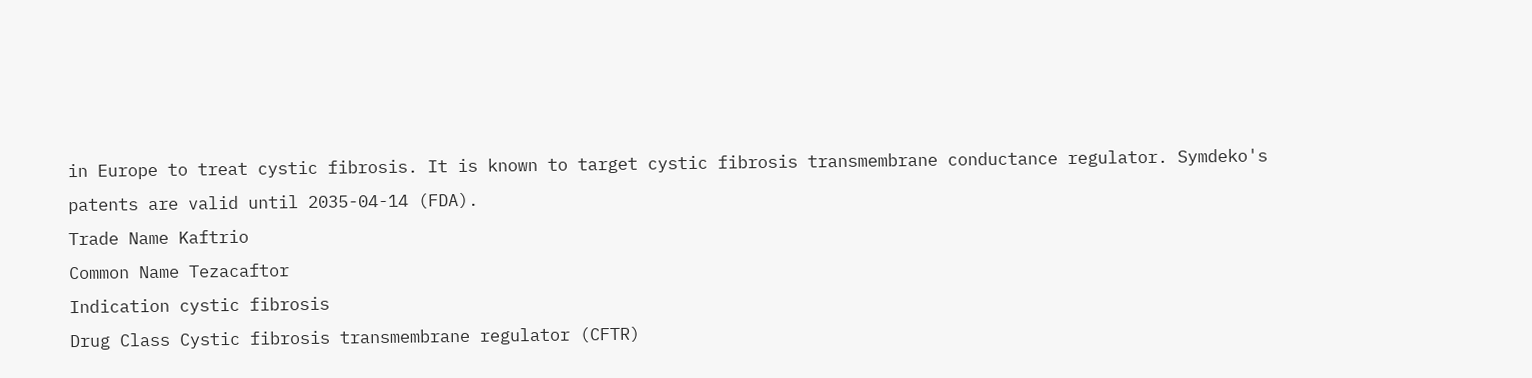in Europe to treat cystic fibrosis. It is known to target cystic fibrosis transmembrane conductance regulator. Symdeko's patents are valid until 2035-04-14 (FDA).
Trade Name Kaftrio
Common Name Tezacaftor
Indication cystic fibrosis
Drug Class Cystic fibrosis transmembrane regulator (CFTR)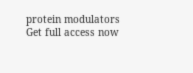protein modulators
Get full access now